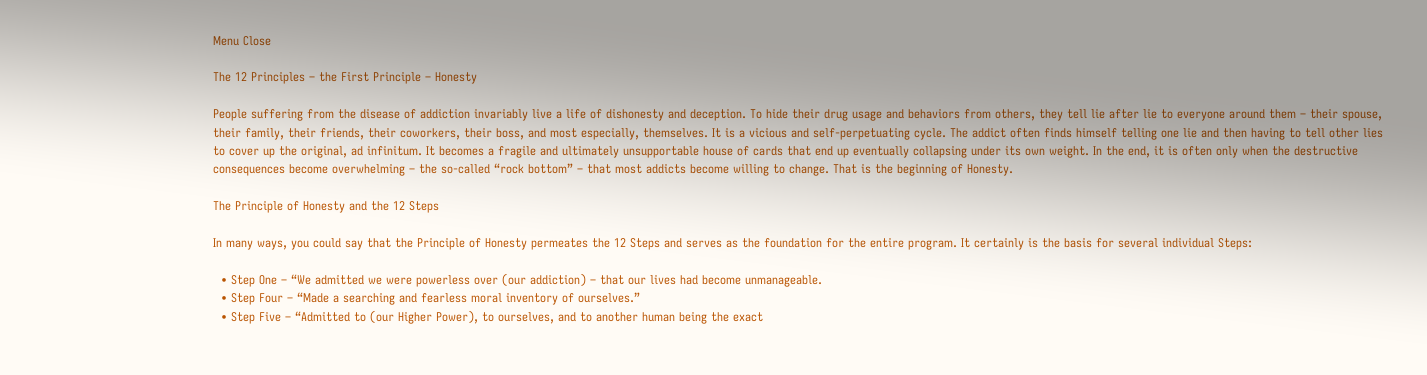Menu Close

The 12 Principles – the First Principle – Honesty

People suffering from the disease of addiction invariably live a life of dishonesty and deception. To hide their drug usage and behaviors from others, they tell lie after lie to everyone around them – their spouse, their family, their friends, their coworkers, their boss, and most especially, themselves. It is a vicious and self-perpetuating cycle. The addict often finds himself telling one lie and then having to tell other lies to cover up the original, ad infinitum. It becomes a fragile and ultimately unsupportable house of cards that end up eventually collapsing under its own weight. In the end, it is often only when the destructive consequences become overwhelming – the so-called “rock bottom” – that most addicts become willing to change. That is the beginning of Honesty.

The Principle of Honesty and the 12 Steps

In many ways, you could say that the Principle of Honesty permeates the 12 Steps and serves as the foundation for the entire program. It certainly is the basis for several individual Steps:

  • Step One – “We admitted we were powerless over (our addiction) – that our lives had become unmanageable.
  • Step Four – “Made a searching and fearless moral inventory of ourselves.”
  • Step Five – “Admitted to (our Higher Power), to ourselves, and to another human being the exact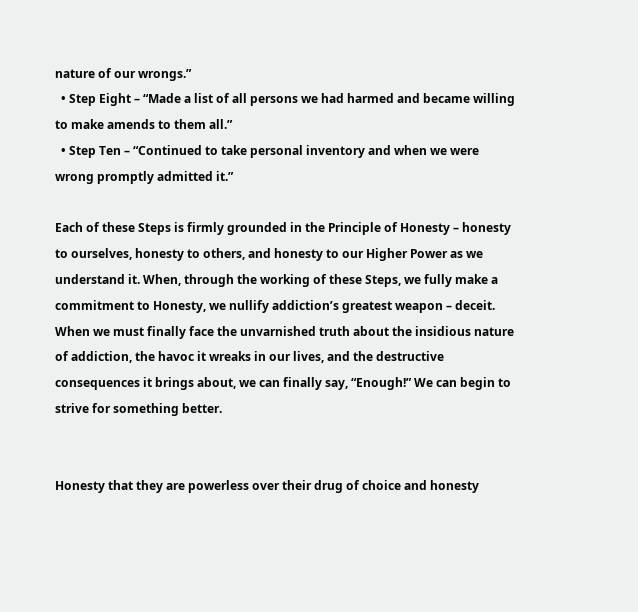nature of our wrongs.”
  • Step Eight – “Made a list of all persons we had harmed and became willing to make amends to them all.”
  • Step Ten – “Continued to take personal inventory and when we were wrong promptly admitted it.”

Each of these Steps is firmly grounded in the Principle of Honesty – honesty to ourselves, honesty to others, and honesty to our Higher Power as we understand it. When, through the working of these Steps, we fully make a commitment to Honesty, we nullify addiction’s greatest weapon – deceit. When we must finally face the unvarnished truth about the insidious nature of addiction, the havoc it wreaks in our lives, and the destructive consequences it brings about, we can finally say, “Enough!” We can begin to strive for something better.


Honesty that they are powerless over their drug of choice and honesty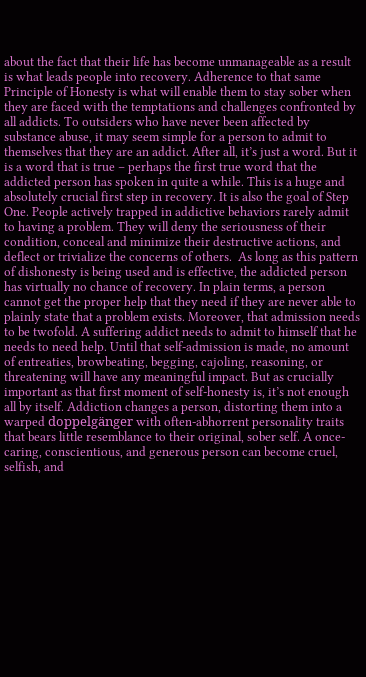about the fact that their life has become unmanageable as a result is what leads people into recovery. Adherence to that same Principle of Honesty is what will enable them to stay sober when they are faced with the temptations and challenges confronted by all addicts. To outsiders who have never been affected by substance abuse, it may seem simple for a person to admit to themselves that they are an addict. After all, it’s just a word. But it is a word that is true – perhaps the first true word that the addicted person has spoken in quite a while. This is a huge and absolutely crucial first step in recovery. It is also the goal of Step One. People actively trapped in addictive behaviors rarely admit to having a problem. They will deny the seriousness of their condition, conceal and minimize their destructive actions, and deflect or trivialize the concerns of others.  As long as this pattern of dishonesty is being used and is effective, the addicted person has virtually no chance of recovery. In plain terms, a person cannot get the proper help that they need if they are never able to plainly state that a problem exists. Moreover, that admission needs to be twofold. A suffering addict needs to admit to himself that he needs to need help. Until that self-admission is made, no amount of entreaties, browbeating, begging, cajoling, reasoning, or threatening will have any meaningful impact. But as crucially important as that first moment of self-honesty is, it’s not enough all by itself. Addiction changes a person, distorting them into a warped doppelgänger with often-abhorrent personality traits that bears little resemblance to their original, sober self. A once-caring, conscientious, and generous person can become cruel, selfish, and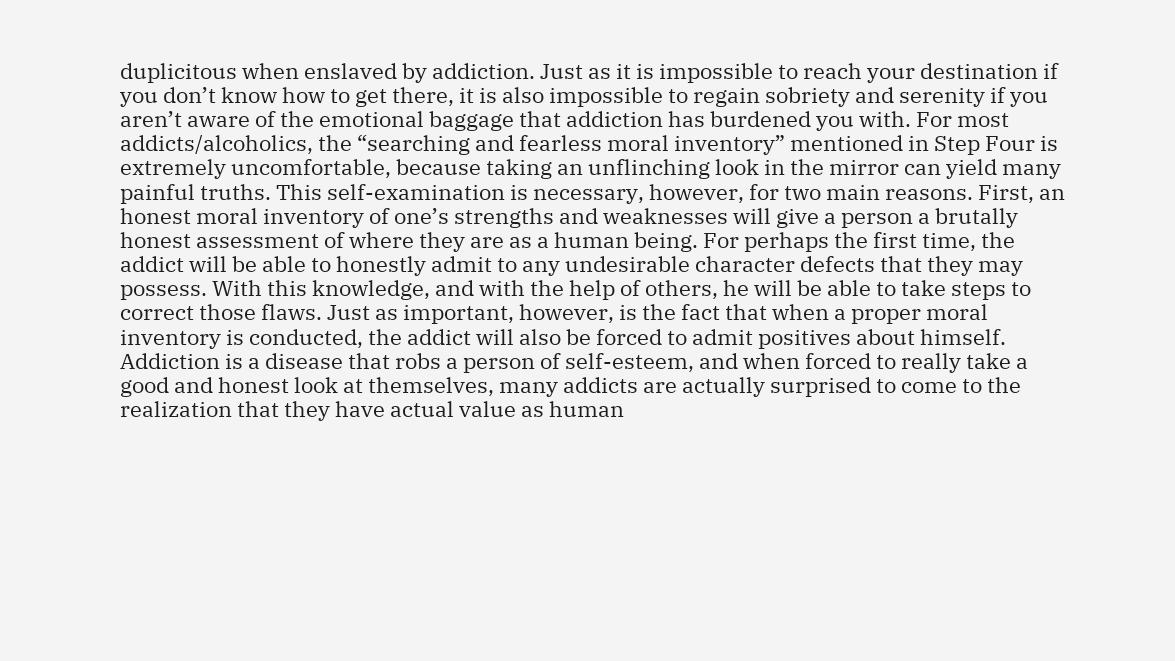duplicitous when enslaved by addiction. Just as it is impossible to reach your destination if you don’t know how to get there, it is also impossible to regain sobriety and serenity if you aren’t aware of the emotional baggage that addiction has burdened you with. For most addicts/alcoholics, the “searching and fearless moral inventory” mentioned in Step Four is extremely uncomfortable, because taking an unflinching look in the mirror can yield many painful truths. This self-examination is necessary, however, for two main reasons. First, an honest moral inventory of one’s strengths and weaknesses will give a person a brutally honest assessment of where they are as a human being. For perhaps the first time, the addict will be able to honestly admit to any undesirable character defects that they may possess. With this knowledge, and with the help of others, he will be able to take steps to correct those flaws. Just as important, however, is the fact that when a proper moral inventory is conducted, the addict will also be forced to admit positives about himself. Addiction is a disease that robs a person of self-esteem, and when forced to really take a good and honest look at themselves, many addicts are actually surprised to come to the realization that they have actual value as human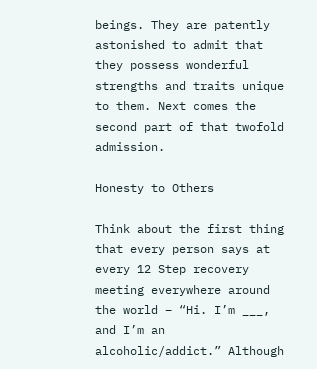beings. They are patently astonished to admit that they possess wonderful strengths and traits unique to them. Next comes the second part of that twofold admission.

Honesty to Others

Think about the first thing that every person says at every 12 Step recovery meeting everywhere around the world – “Hi. I’m ___, and I’m an alcoholic/addict.” Although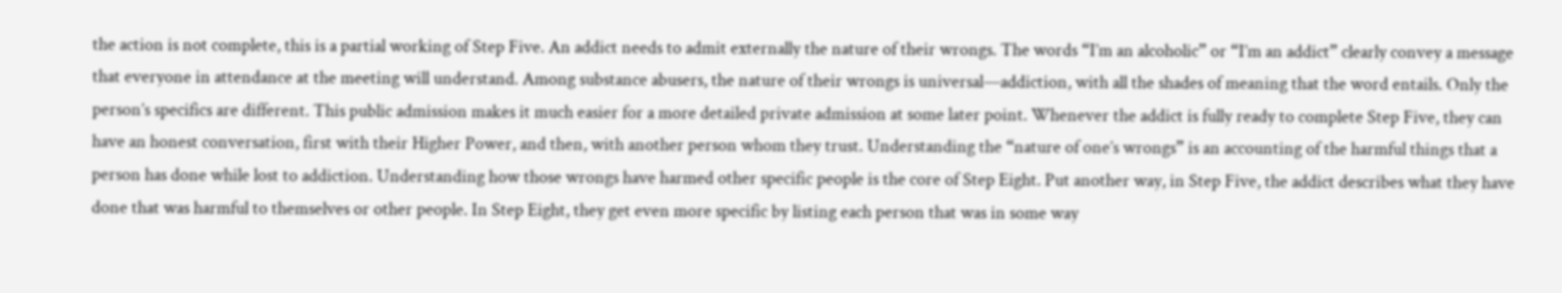the action is not complete, this is a partial working of Step Five. An addict needs to admit externally the nature of their wrongs. The words “I’m an alcoholic” or “I’m an addict” clearly convey a message that everyone in attendance at the meeting will understand. Among substance abusers, the nature of their wrongs is universal—addiction, with all the shades of meaning that the word entails. Only the person’s specifics are different. This public admission makes it much easier for a more detailed private admission at some later point. Whenever the addict is fully ready to complete Step Five, they can have an honest conversation, first with their Higher Power, and then, with another person whom they trust. Understanding the “nature of one’s wrongs” is an accounting of the harmful things that a person has done while lost to addiction. Understanding how those wrongs have harmed other specific people is the core of Step Eight. Put another way, in Step Five, the addict describes what they have done that was harmful to themselves or other people. In Step Eight, they get even more specific by listing each person that was in some way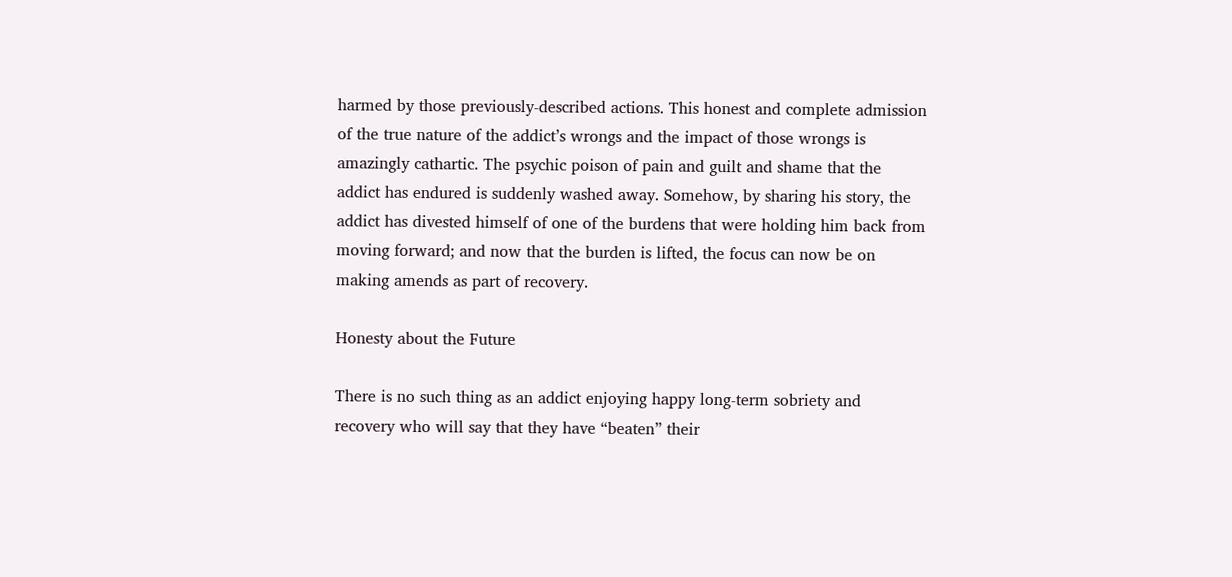harmed by those previously-described actions. This honest and complete admission of the true nature of the addict’s wrongs and the impact of those wrongs is amazingly cathartic. The psychic poison of pain and guilt and shame that the addict has endured is suddenly washed away. Somehow, by sharing his story, the addict has divested himself of one of the burdens that were holding him back from moving forward; and now that the burden is lifted, the focus can now be on making amends as part of recovery.

Honesty about the Future

There is no such thing as an addict enjoying happy long-term sobriety and recovery who will say that they have “beaten” their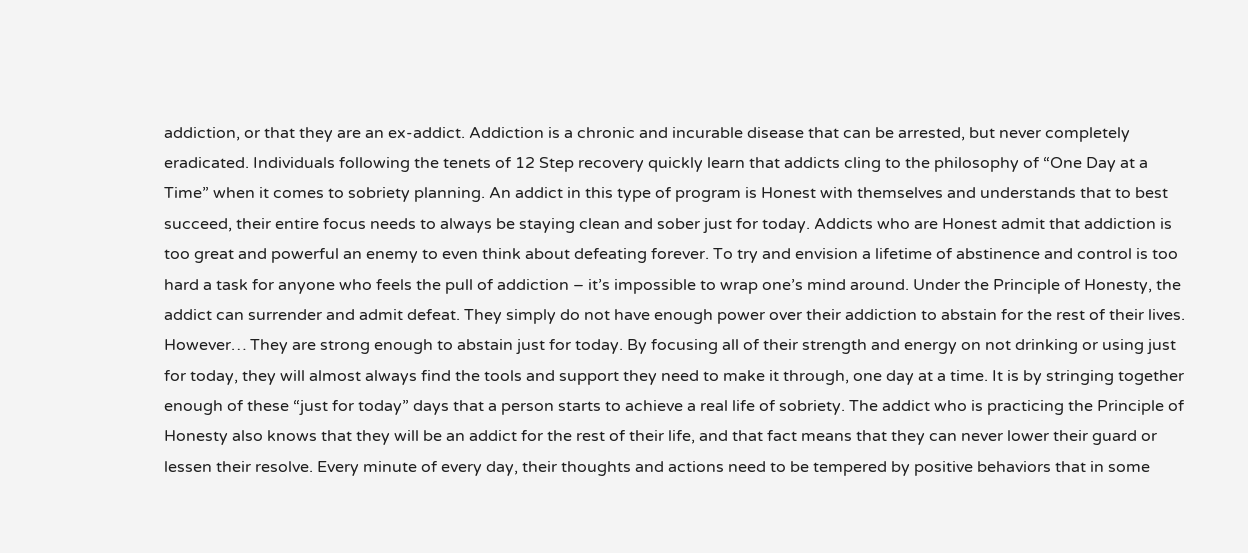addiction, or that they are an ex-addict. Addiction is a chronic and incurable disease that can be arrested, but never completely eradicated. Individuals following the tenets of 12 Step recovery quickly learn that addicts cling to the philosophy of “One Day at a Time” when it comes to sobriety planning. An addict in this type of program is Honest with themselves and understands that to best succeed, their entire focus needs to always be staying clean and sober just for today. Addicts who are Honest admit that addiction is too great and powerful an enemy to even think about defeating forever. To try and envision a lifetime of abstinence and control is too hard a task for anyone who feels the pull of addiction – it’s impossible to wrap one’s mind around. Under the Principle of Honesty, the addict can surrender and admit defeat. They simply do not have enough power over their addiction to abstain for the rest of their lives. However… They are strong enough to abstain just for today. By focusing all of their strength and energy on not drinking or using just for today, they will almost always find the tools and support they need to make it through, one day at a time. It is by stringing together enough of these “just for today” days that a person starts to achieve a real life of sobriety. The addict who is practicing the Principle of Honesty also knows that they will be an addict for the rest of their life, and that fact means that they can never lower their guard or lessen their resolve. Every minute of every day, their thoughts and actions need to be tempered by positive behaviors that in some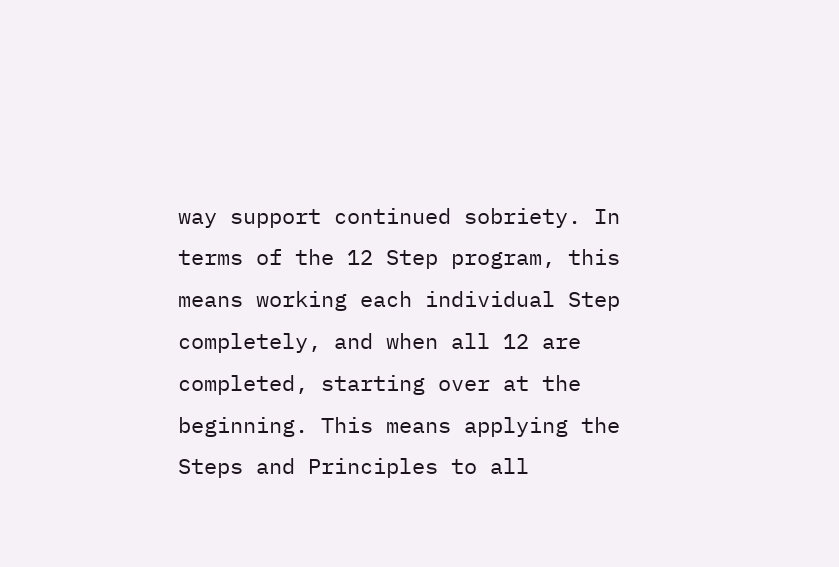way support continued sobriety. In terms of the 12 Step program, this means working each individual Step completely, and when all 12 are completed, starting over at the beginning. This means applying the Steps and Principles to all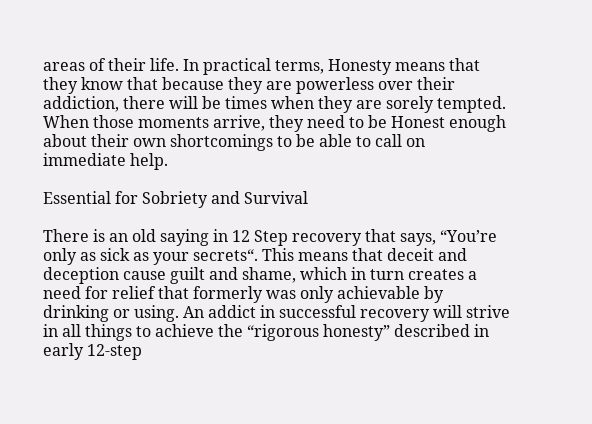areas of their life. In practical terms, Honesty means that they know that because they are powerless over their addiction, there will be times when they are sorely tempted. When those moments arrive, they need to be Honest enough about their own shortcomings to be able to call on immediate help.

Essential for Sobriety and Survival

There is an old saying in 12 Step recovery that says, “You’re only as sick as your secrets“. This means that deceit and deception cause guilt and shame, which in turn creates a need for relief that formerly was only achievable by drinking or using. An addict in successful recovery will strive in all things to achieve the “rigorous honesty” described in early 12-step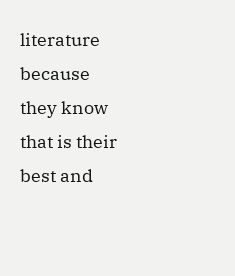literature because they know that is their best and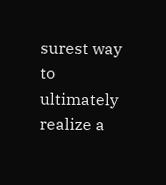surest way to ultimately realize a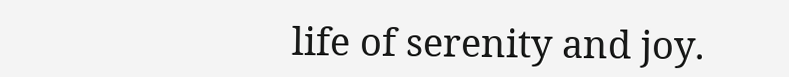life of serenity and joy.